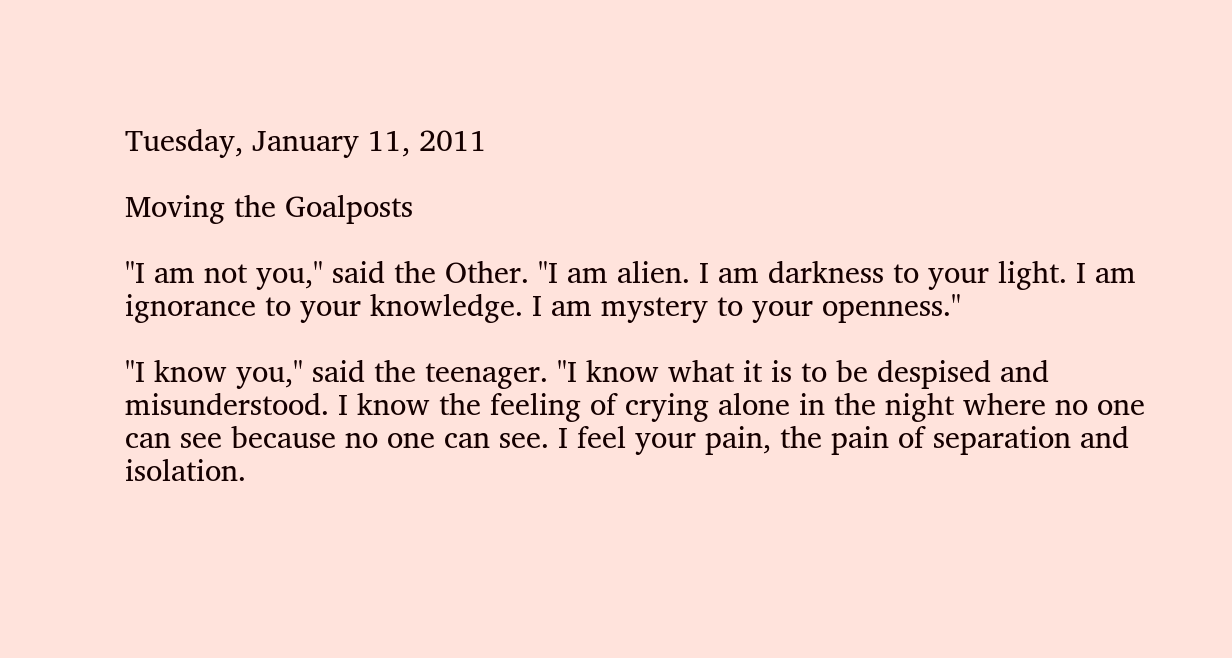Tuesday, January 11, 2011

Moving the Goalposts

"I am not you," said the Other. "I am alien. I am darkness to your light. I am ignorance to your knowledge. I am mystery to your openness."

"I know you," said the teenager. "I know what it is to be despised and misunderstood. I know the feeling of crying alone in the night where no one can see because no one can see. I feel your pain, the pain of separation and isolation.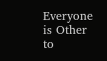Everyone is Other to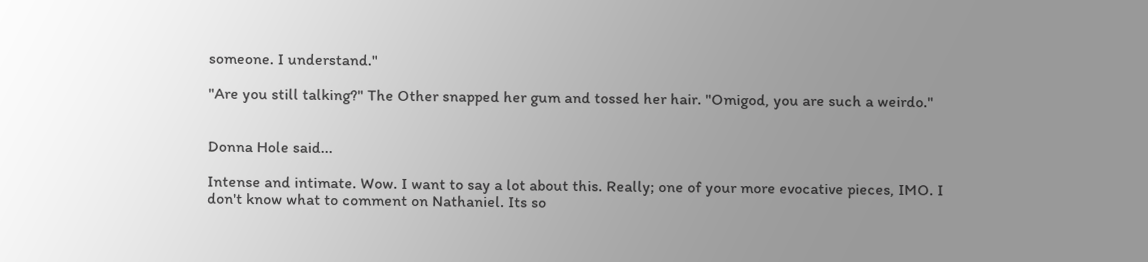someone. I understand."

"Are you still talking?" The Other snapped her gum and tossed her hair. "Omigod, you are such a weirdo."


Donna Hole said...

Intense and intimate. Wow. I want to say a lot about this. Really; one of your more evocative pieces, IMO. I don't know what to comment on Nathaniel. Its so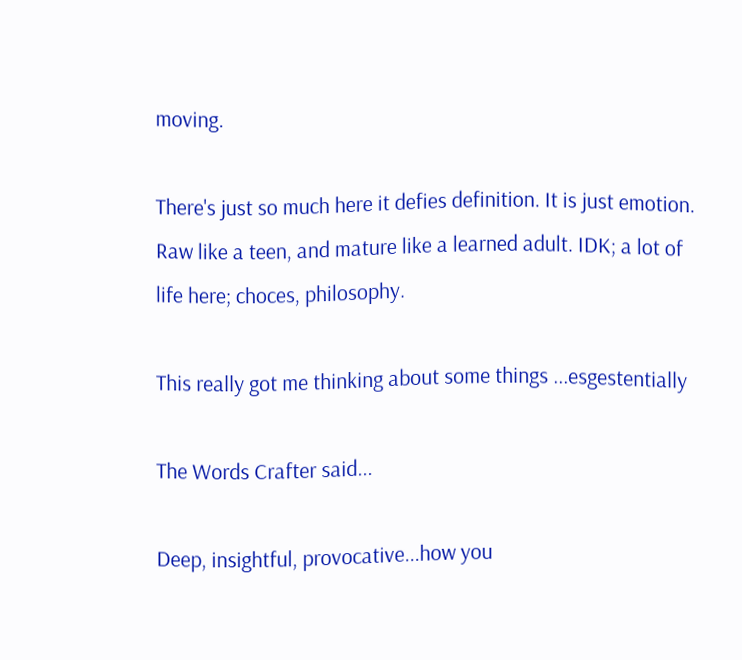moving.

There's just so much here it defies definition. It is just emotion. Raw like a teen, and mature like a learned adult. IDK; a lot of life here; choces, philosophy.

This really got me thinking about some things ...esgestentially

The Words Crafter said...

Deep, insightful, provocative...how you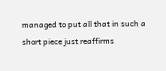managed to put all that in such a short piece just reaffirms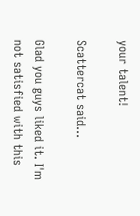your talent!

Scattercat said...

Glad you guys liked it. I'm not satisfied with this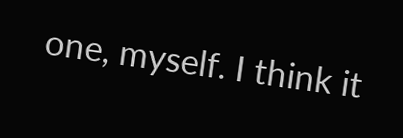one, myself. I think it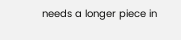needs a longer piece in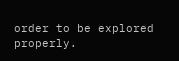order to be explored properly.